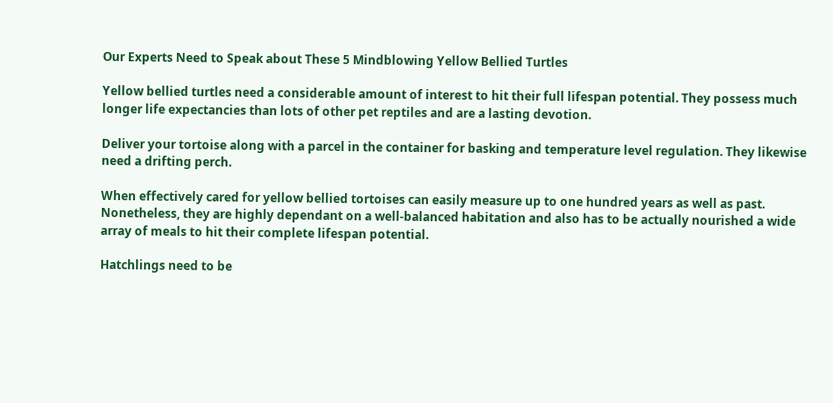Our Experts Need to Speak about These 5 Mindblowing Yellow Bellied Turtles

Yellow bellied turtles need a considerable amount of interest to hit their full lifespan potential. They possess much longer life expectancies than lots of other pet reptiles and are a lasting devotion.

Deliver your tortoise along with a parcel in the container for basking and temperature level regulation. They likewise need a drifting perch.

When effectively cared for yellow bellied tortoises can easily measure up to one hundred years as well as past. Nonetheless, they are highly dependant on a well-balanced habitation and also has to be actually nourished a wide array of meals to hit their complete lifespan potential.

Hatchlings need to be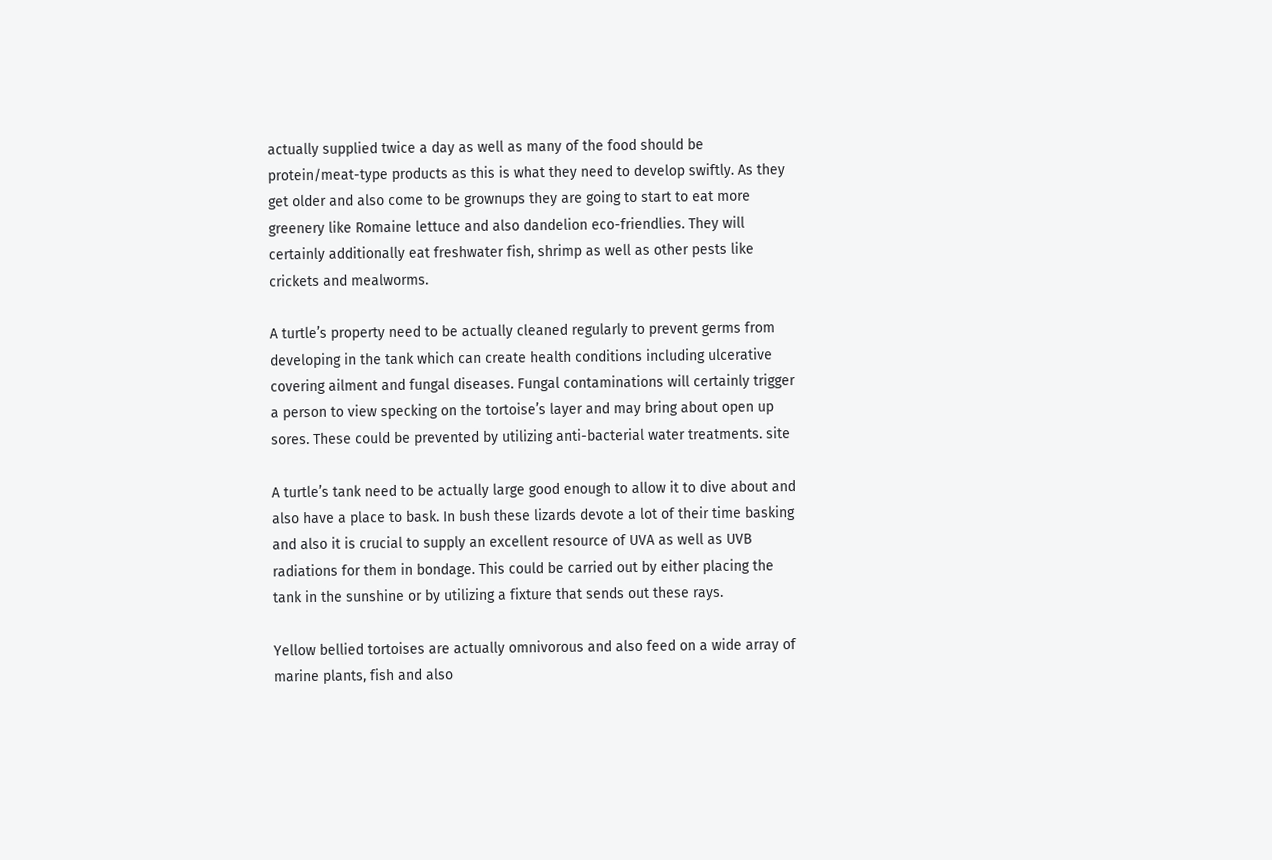actually supplied twice a day as well as many of the food should be protein/meat-type products as this is what they need to develop swiftly. As they get older and also come to be grownups they are going to start to eat more greenery like Romaine lettuce and also dandelion eco-friendlies. They will certainly additionally eat freshwater fish, shrimp as well as other pests like crickets and mealworms.

A turtle’s property need to be actually cleaned regularly to prevent germs from developing in the tank which can create health conditions including ulcerative covering ailment and fungal diseases. Fungal contaminations will certainly trigger a person to view specking on the tortoise’s layer and may bring about open up sores. These could be prevented by utilizing anti-bacterial water treatments. site

A turtle’s tank need to be actually large good enough to allow it to dive about and also have a place to bask. In bush these lizards devote a lot of their time basking and also it is crucial to supply an excellent resource of UVA as well as UVB radiations for them in bondage. This could be carried out by either placing the tank in the sunshine or by utilizing a fixture that sends out these rays.

Yellow bellied tortoises are actually omnivorous and also feed on a wide array of marine plants, fish and also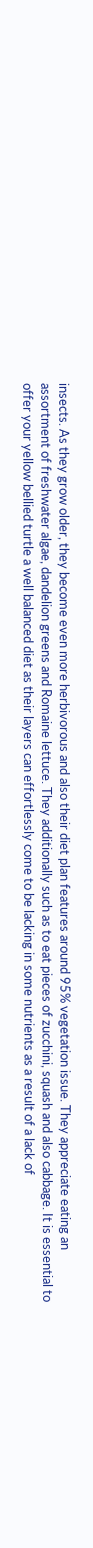insects. As they grow older, they become even more herbivorous and also their diet plan features around 95% vegetation issue. They appreciate eating an assortment of freshwater algae, dandelion greens and Romaine lettuce. They additionally such as to eat pieces of zucchini, squash and also cabbage. It is essential to offer your yellow bellied turtle a well balanced diet as their layers can effortlessly come to be lacking in some nutrients as a result of a lack of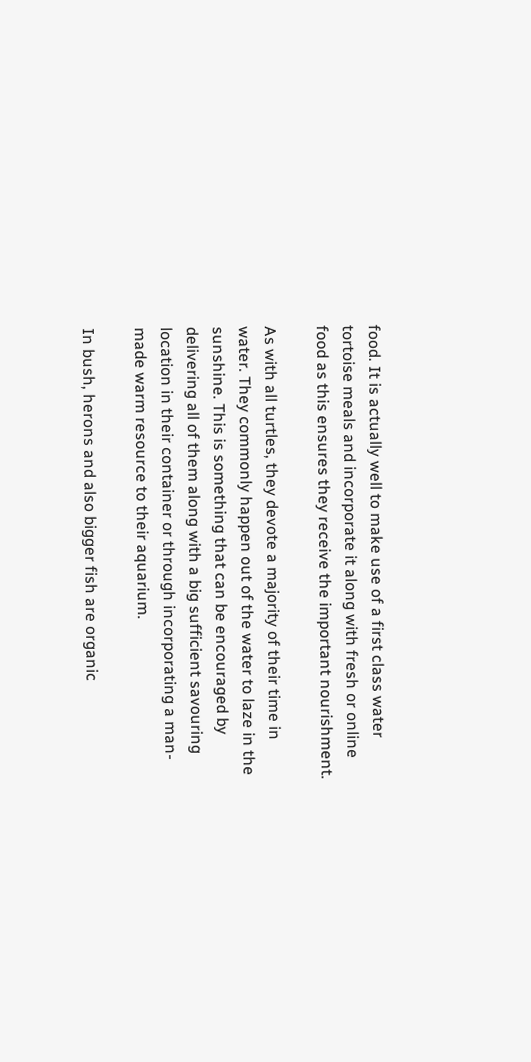food. It is actually well to make use of a first class water tortoise meals and incorporate it along with fresh or online food as this ensures they receive the important nourishment.

As with all turtles, they devote a majority of their time in water. They commonly happen out of the water to laze in the sunshine. This is something that can be encouraged by delivering all of them along with a big sufficient savouring location in their container or through incorporating a man-made warm resource to their aquarium.

In bush, herons and also bigger fish are organic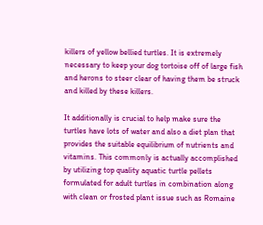killers of yellow bellied turtles. It is extremely necessary to keep your dog tortoise off of large fish and herons to steer clear of having them be struck and killed by these killers.

It additionally is crucial to help make sure the turtles have lots of water and also a diet plan that provides the suitable equilibrium of nutrients and vitamins. This commonly is actually accomplished by utilizing top quality aquatic turtle pellets formulated for adult turtles in combination along with clean or frosted plant issue such as Romaine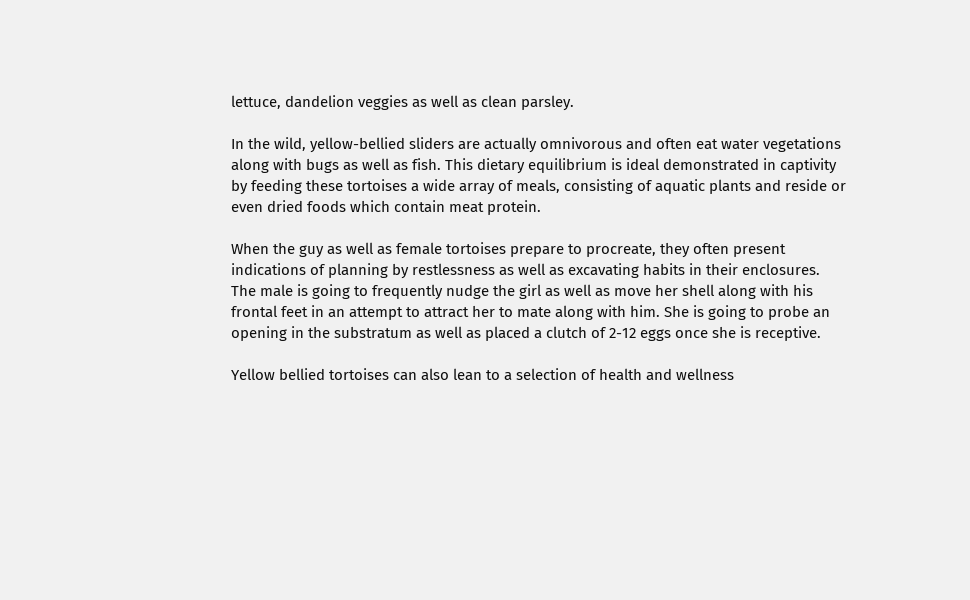lettuce, dandelion veggies as well as clean parsley.

In the wild, yellow-bellied sliders are actually omnivorous and often eat water vegetations along with bugs as well as fish. This dietary equilibrium is ideal demonstrated in captivity by feeding these tortoises a wide array of meals, consisting of aquatic plants and reside or even dried foods which contain meat protein.

When the guy as well as female tortoises prepare to procreate, they often present indications of planning by restlessness as well as excavating habits in their enclosures. The male is going to frequently nudge the girl as well as move her shell along with his frontal feet in an attempt to attract her to mate along with him. She is going to probe an opening in the substratum as well as placed a clutch of 2-12 eggs once she is receptive.

Yellow bellied tortoises can also lean to a selection of health and wellness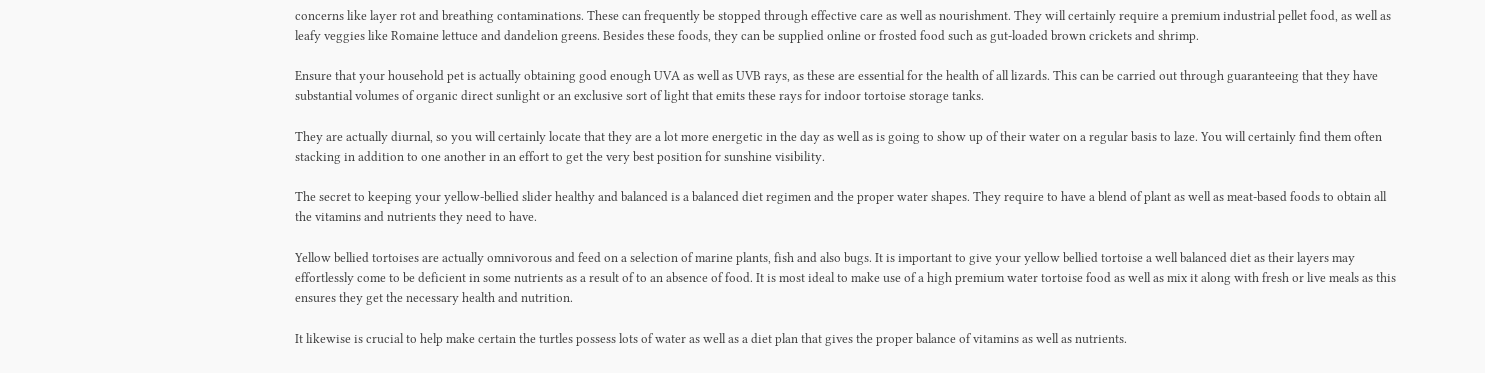concerns like layer rot and breathing contaminations. These can frequently be stopped through effective care as well as nourishment. They will certainly require a premium industrial pellet food, as well as leafy veggies like Romaine lettuce and dandelion greens. Besides these foods, they can be supplied online or frosted food such as gut-loaded brown crickets and shrimp.

Ensure that your household pet is actually obtaining good enough UVA as well as UVB rays, as these are essential for the health of all lizards. This can be carried out through guaranteeing that they have substantial volumes of organic direct sunlight or an exclusive sort of light that emits these rays for indoor tortoise storage tanks.

They are actually diurnal, so you will certainly locate that they are a lot more energetic in the day as well as is going to show up of their water on a regular basis to laze. You will certainly find them often stacking in addition to one another in an effort to get the very best position for sunshine visibility.

The secret to keeping your yellow-bellied slider healthy and balanced is a balanced diet regimen and the proper water shapes. They require to have a blend of plant as well as meat-based foods to obtain all the vitamins and nutrients they need to have.

Yellow bellied tortoises are actually omnivorous and feed on a selection of marine plants, fish and also bugs. It is important to give your yellow bellied tortoise a well balanced diet as their layers may effortlessly come to be deficient in some nutrients as a result of to an absence of food. It is most ideal to make use of a high premium water tortoise food as well as mix it along with fresh or live meals as this ensures they get the necessary health and nutrition.

It likewise is crucial to help make certain the turtles possess lots of water as well as a diet plan that gives the proper balance of vitamins as well as nutrients.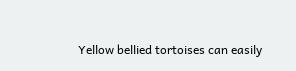Yellow bellied tortoises can easily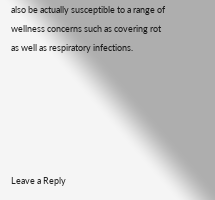also be actually susceptible to a range of wellness concerns such as covering rot as well as respiratory infections.






Leave a Reply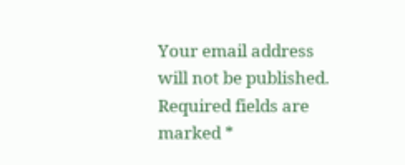Your email address will not be published. Required fields are marked *